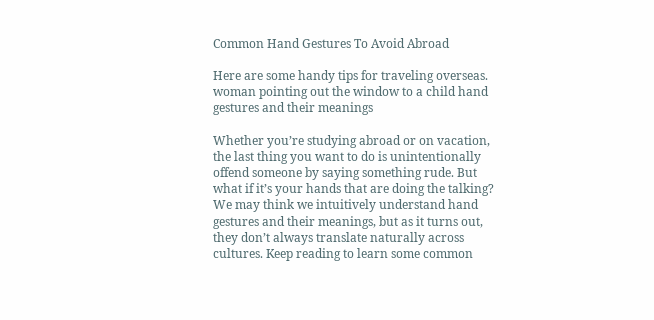Common Hand Gestures To Avoid Abroad

Here are some handy tips for traveling overseas.
woman pointing out the window to a child hand gestures and their meanings

Whether you’re studying abroad or on vacation, the last thing you want to do is unintentionally offend someone by saying something rude. But what if it’s your hands that are doing the talking? We may think we intuitively understand hand gestures and their meanings, but as it turns out, they don’t always translate naturally across cultures. Keep reading to learn some common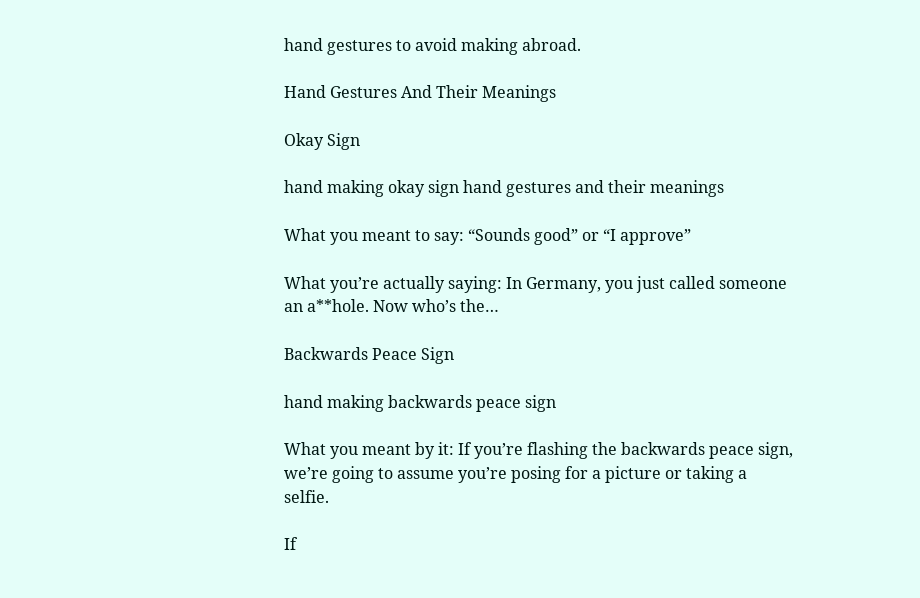hand gestures to avoid making abroad.

Hand Gestures And Their Meanings

Okay Sign

hand making okay sign hand gestures and their meanings

What you meant to say: “Sounds good” or “I approve”

What you’re actually saying: In Germany, you just called someone an a**hole. Now who’s the…

Backwards Peace Sign

hand making backwards peace sign

What you meant by it: If you’re flashing the backwards peace sign, we’re going to assume you’re posing for a picture or taking a selfie.

If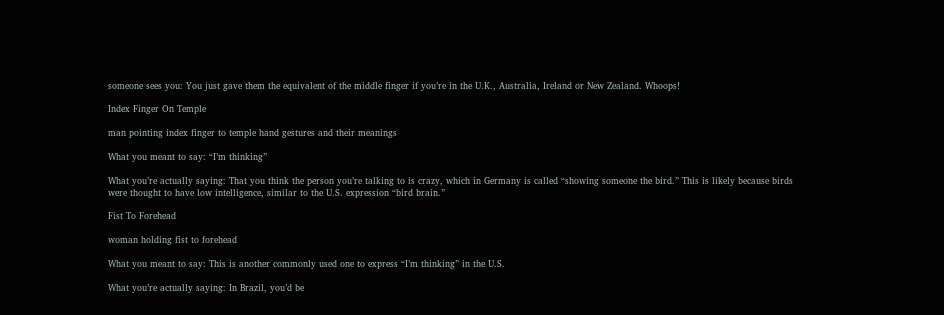someone sees you: You just gave them the equivalent of the middle finger if you’re in the U.K., Australia, Ireland or New Zealand. Whoops!

Index Finger On Temple

man pointing index finger to temple hand gestures and their meanings

What you meant to say: “I’m thinking”

What you’re actually saying: That you think the person you’re talking to is crazy, which in Germany is called “showing someone the bird.” This is likely because birds were thought to have low intelligence, similar to the U.S. expression “bird brain.”

Fist To Forehead

woman holding fist to forehead

What you meant to say: This is another commonly used one to express “I’m thinking” in the U.S.

What you’re actually saying: In Brazil, you’d be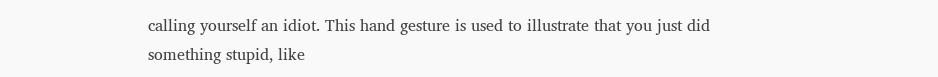calling yourself an idiot. This hand gesture is used to illustrate that you just did something stupid, like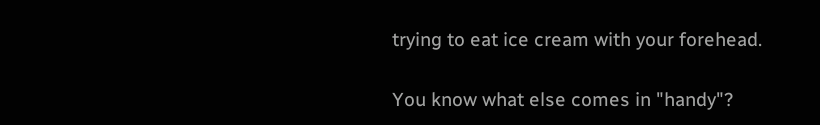trying to eat ice cream with your forehead.

You know what else comes in "handy"?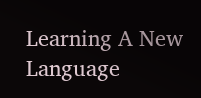Learning A New Language